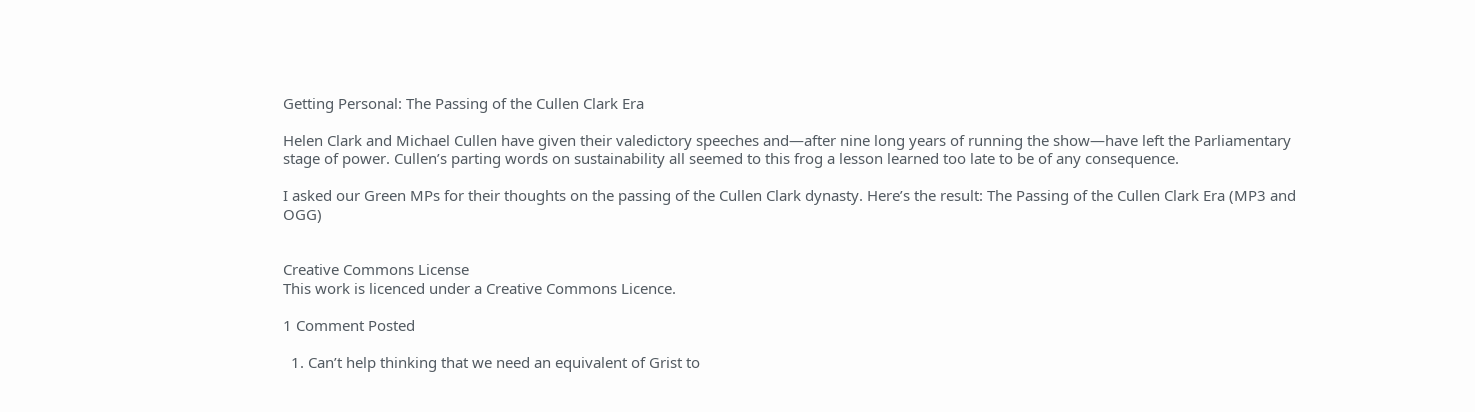Getting Personal: The Passing of the Cullen Clark Era

Helen Clark and Michael Cullen have given their valedictory speeches and—after nine long years of running the show—have left the Parliamentary stage of power. Cullen’s parting words on sustainability all seemed to this frog a lesson learned too late to be of any consequence.

I asked our Green MPs for their thoughts on the passing of the Cullen Clark dynasty. Here’s the result: The Passing of the Cullen Clark Era (MP3 and OGG)


Creative Commons License
This work is licenced under a Creative Commons Licence.

1 Comment Posted

  1. Can’t help thinking that we need an equivalent of Grist to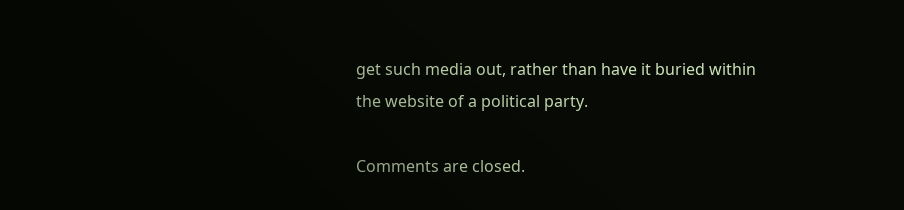get such media out, rather than have it buried within the website of a political party.

Comments are closed.